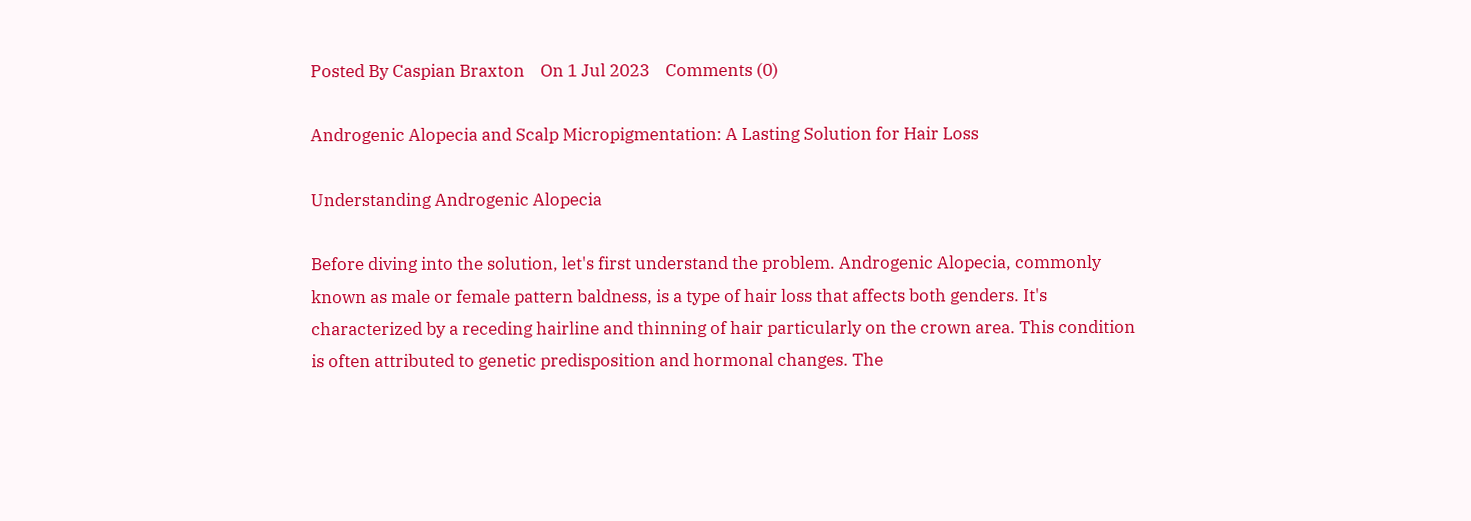Posted By Caspian Braxton    On 1 Jul 2023    Comments (0)

Androgenic Alopecia and Scalp Micropigmentation: A Lasting Solution for Hair Loss

Understanding Androgenic Alopecia

Before diving into the solution, let's first understand the problem. Androgenic Alopecia, commonly known as male or female pattern baldness, is a type of hair loss that affects both genders. It's characterized by a receding hairline and thinning of hair particularly on the crown area. This condition is often attributed to genetic predisposition and hormonal changes. The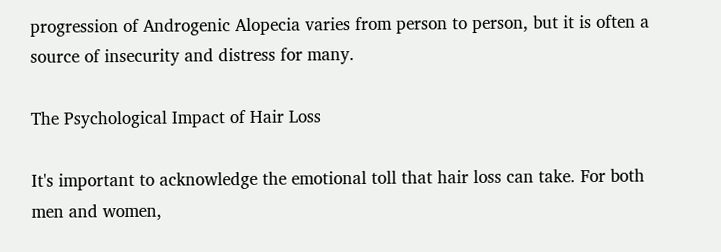progression of Androgenic Alopecia varies from person to person, but it is often a source of insecurity and distress for many.

The Psychological Impact of Hair Loss

It's important to acknowledge the emotional toll that hair loss can take. For both men and women,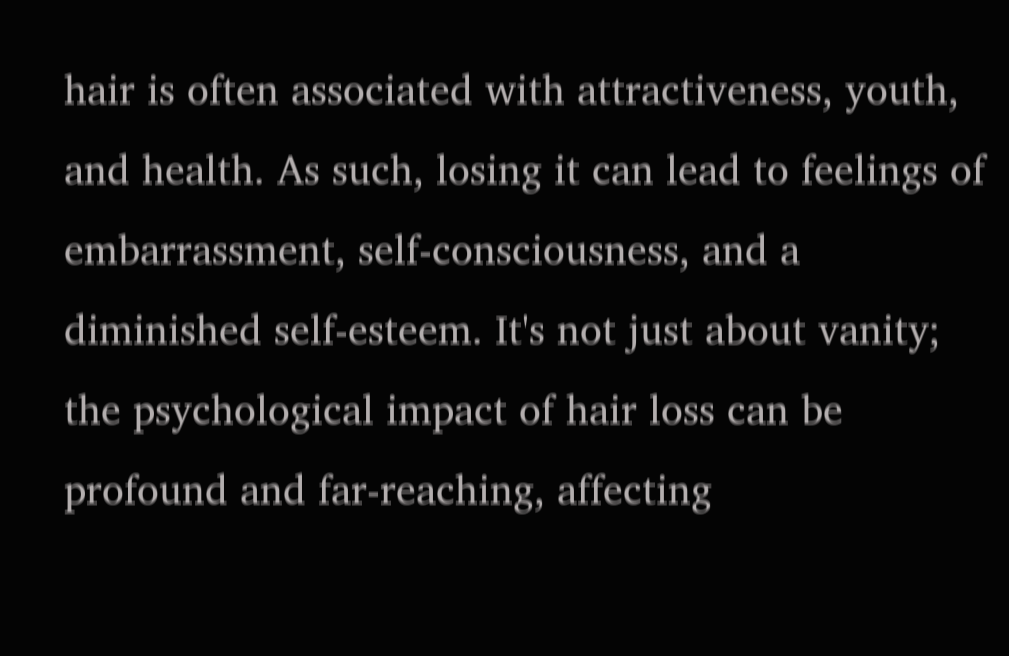hair is often associated with attractiveness, youth, and health. As such, losing it can lead to feelings of embarrassment, self-consciousness, and a diminished self-esteem. It's not just about vanity; the psychological impact of hair loss can be profound and far-reaching, affecting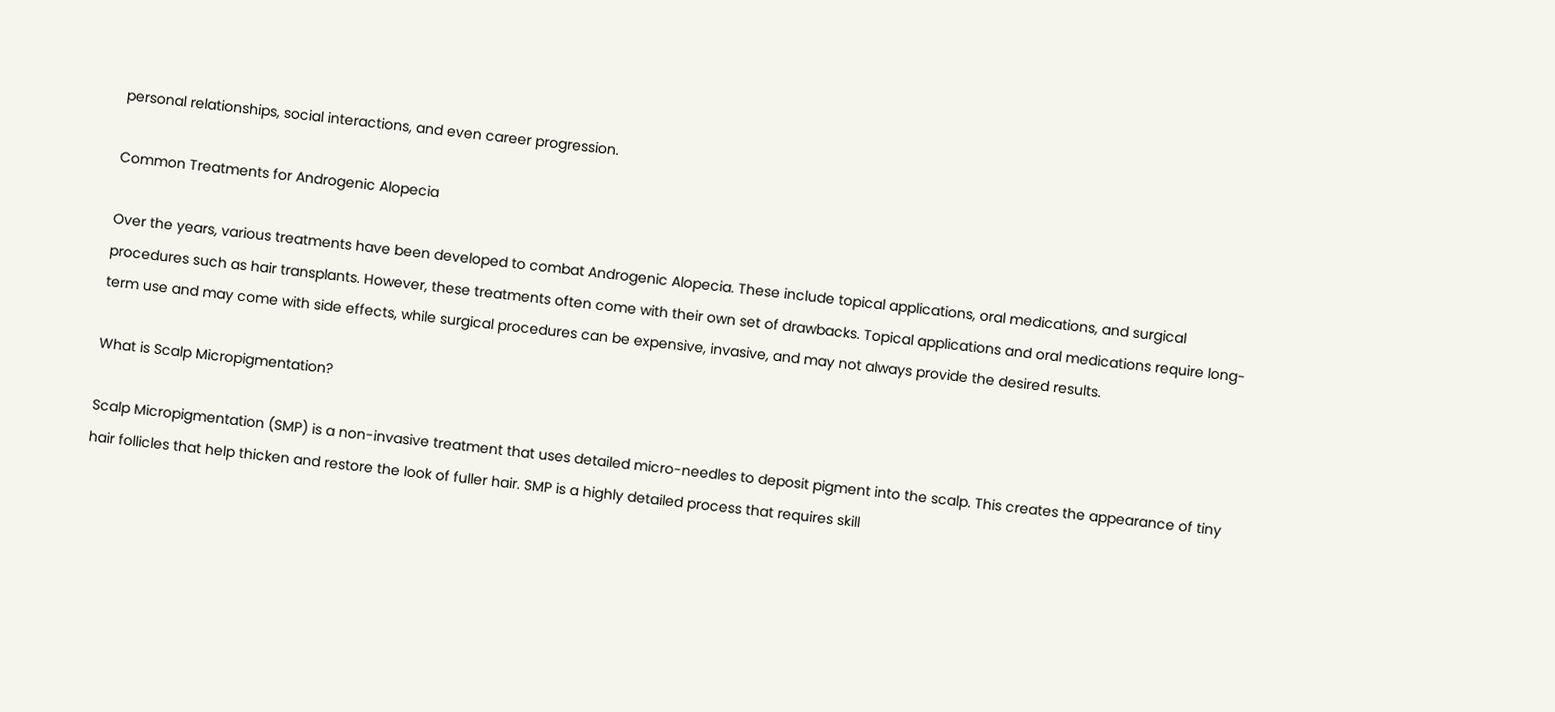personal relationships, social interactions, and even career progression.

Common Treatments for Androgenic Alopecia

Over the years, various treatments have been developed to combat Androgenic Alopecia. These include topical applications, oral medications, and surgical procedures such as hair transplants. However, these treatments often come with their own set of drawbacks. Topical applications and oral medications require long-term use and may come with side effects, while surgical procedures can be expensive, invasive, and may not always provide the desired results.

What is Scalp Micropigmentation?

Scalp Micropigmentation (SMP) is a non-invasive treatment that uses detailed micro-needles to deposit pigment into the scalp. This creates the appearance of tiny hair follicles that help thicken and restore the look of fuller hair. SMP is a highly detailed process that requires skill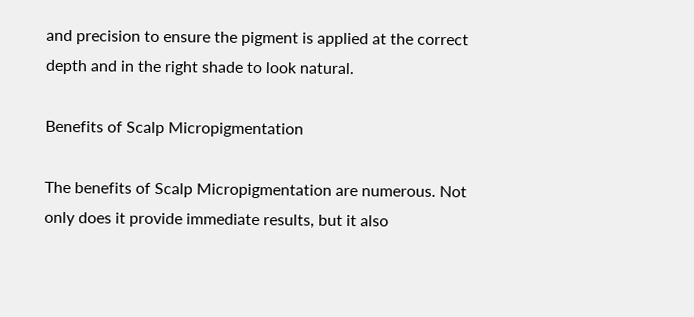and precision to ensure the pigment is applied at the correct depth and in the right shade to look natural.

Benefits of Scalp Micropigmentation

The benefits of Scalp Micropigmentation are numerous. Not only does it provide immediate results, but it also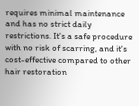requires minimal maintenance and has no strict daily restrictions. It's a safe procedure with no risk of scarring, and it's cost-effective compared to other hair restoration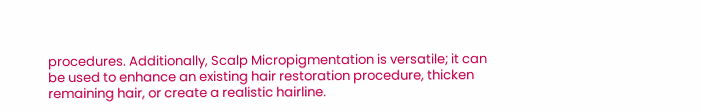procedures. Additionally, Scalp Micropigmentation is versatile; it can be used to enhance an existing hair restoration procedure, thicken remaining hair, or create a realistic hairline.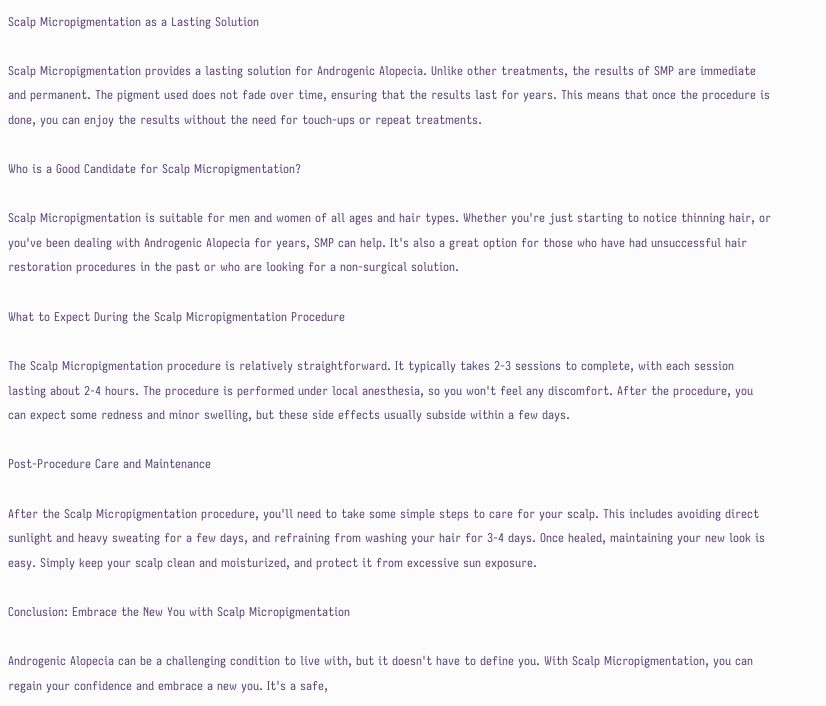Scalp Micropigmentation as a Lasting Solution

Scalp Micropigmentation provides a lasting solution for Androgenic Alopecia. Unlike other treatments, the results of SMP are immediate and permanent. The pigment used does not fade over time, ensuring that the results last for years. This means that once the procedure is done, you can enjoy the results without the need for touch-ups or repeat treatments.

Who is a Good Candidate for Scalp Micropigmentation?

Scalp Micropigmentation is suitable for men and women of all ages and hair types. Whether you're just starting to notice thinning hair, or you've been dealing with Androgenic Alopecia for years, SMP can help. It's also a great option for those who have had unsuccessful hair restoration procedures in the past or who are looking for a non-surgical solution.

What to Expect During the Scalp Micropigmentation Procedure

The Scalp Micropigmentation procedure is relatively straightforward. It typically takes 2-3 sessions to complete, with each session lasting about 2-4 hours. The procedure is performed under local anesthesia, so you won't feel any discomfort. After the procedure, you can expect some redness and minor swelling, but these side effects usually subside within a few days.

Post-Procedure Care and Maintenance

After the Scalp Micropigmentation procedure, you'll need to take some simple steps to care for your scalp. This includes avoiding direct sunlight and heavy sweating for a few days, and refraining from washing your hair for 3-4 days. Once healed, maintaining your new look is easy. Simply keep your scalp clean and moisturized, and protect it from excessive sun exposure.

Conclusion: Embrace the New You with Scalp Micropigmentation

Androgenic Alopecia can be a challenging condition to live with, but it doesn't have to define you. With Scalp Micropigmentation, you can regain your confidence and embrace a new you. It's a safe,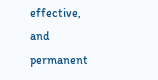effective, and permanent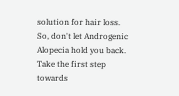solution for hair loss. So, don't let Androgenic Alopecia hold you back. Take the first step towards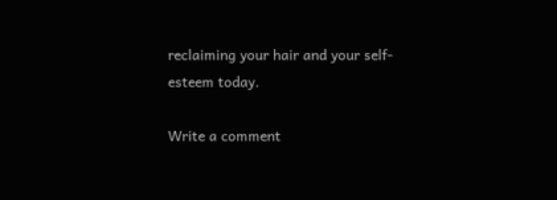reclaiming your hair and your self-esteem today.

Write a comment